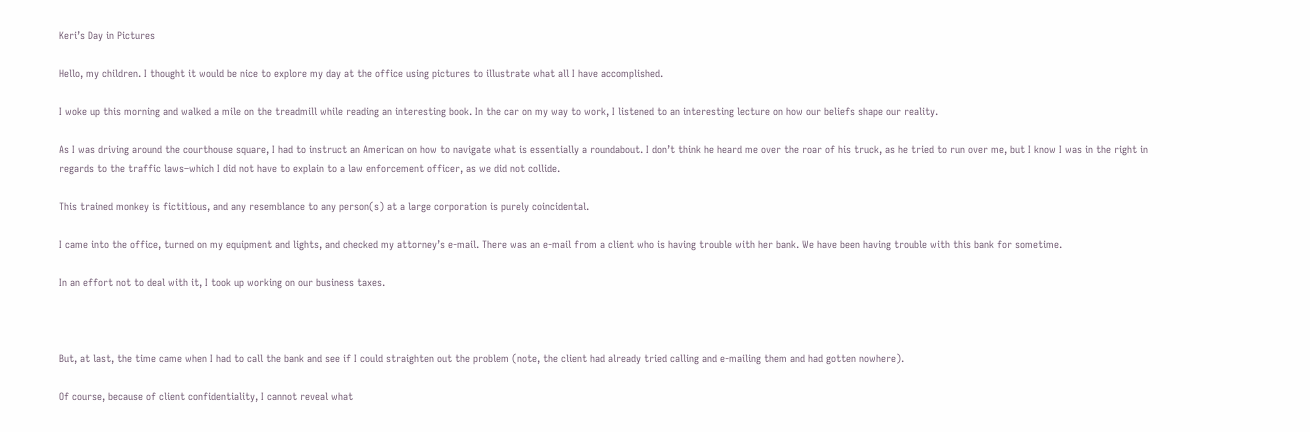Keri’s Day in Pictures

Hello, my children. I thought it would be nice to explore my day at the office using pictures to illustrate what all I have accomplished.

I woke up this morning and walked a mile on the treadmill while reading an interesting book. In the car on my way to work, I listened to an interesting lecture on how our beliefs shape our reality.

As I was driving around the courthouse square, I had to instruct an American on how to navigate what is essentially a roundabout. I don’t think he heard me over the roar of his truck, as he tried to run over me, but I know I was in the right in regards to the traffic laws–which I did not have to explain to a law enforcement officer, as we did not collide.

This trained monkey is fictitious, and any resemblance to any person(s) at a large corporation is purely coincidental.

I came into the office, turned on my equipment and lights, and checked my attorney’s e-mail. There was an e-mail from a client who is having trouble with her bank. We have been having trouble with this bank for sometime.

In an effort not to deal with it, I took up working on our business taxes.



But, at last, the time came when I had to call the bank and see if I could straighten out the problem (note, the client had already tried calling and e-mailing them and had gotten nowhere).

Of course, because of client confidentiality, I cannot reveal what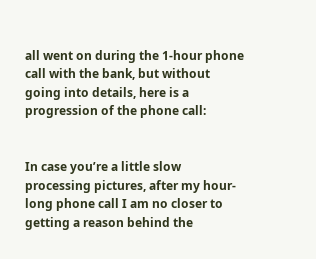all went on during the 1-hour phone call with the bank, but without going into details, here is a progression of the phone call:


In case you’re a little slow processing pictures, after my hour-long phone call I am no closer to getting a reason behind the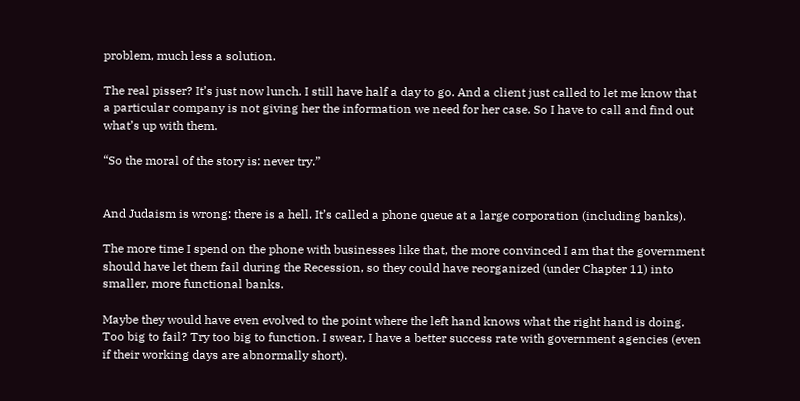problem, much less a solution.

The real pisser? It’s just now lunch. I still have half a day to go. And a client just called to let me know that a particular company is not giving her the information we need for her case. So I have to call and find out what’s up with them.

“So the moral of the story is: never try.”


And Judaism is wrong: there is a hell. It’s called a phone queue at a large corporation (including banks).

The more time I spend on the phone with businesses like that, the more convinced I am that the government should have let them fail during the Recession, so they could have reorganized (under Chapter 11) into smaller, more functional banks.

Maybe they would have even evolved to the point where the left hand knows what the right hand is doing. Too big to fail? Try too big to function. I swear, I have a better success rate with government agencies (even if their working days are abnormally short).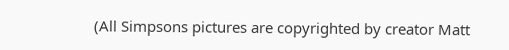(All Simpsons pictures are copyrighted by creator Matt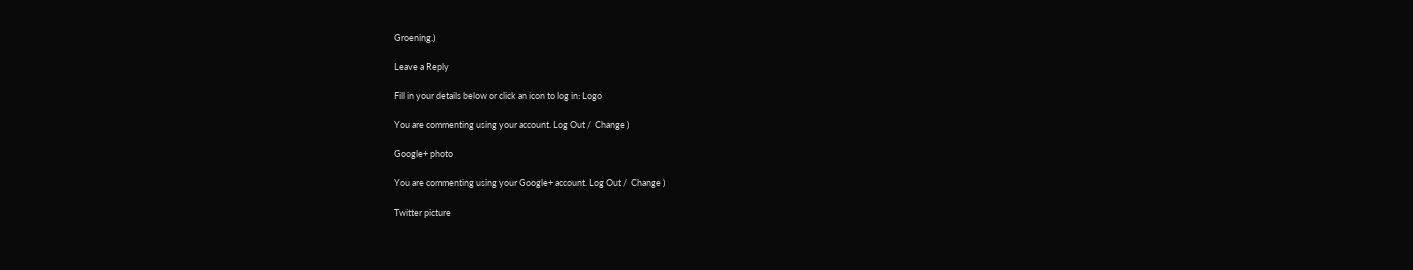Groening.)

Leave a Reply

Fill in your details below or click an icon to log in: Logo

You are commenting using your account. Log Out /  Change )

Google+ photo

You are commenting using your Google+ account. Log Out /  Change )

Twitter picture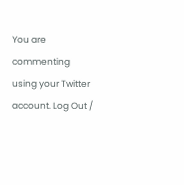You are commenting using your Twitter account. Log Out /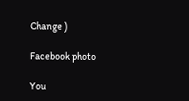Change )

Facebook photo

You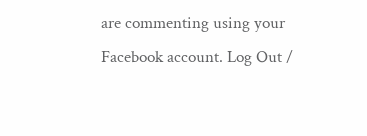are commenting using your Facebook account. Log Out /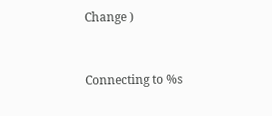Change )


Connecting to %s